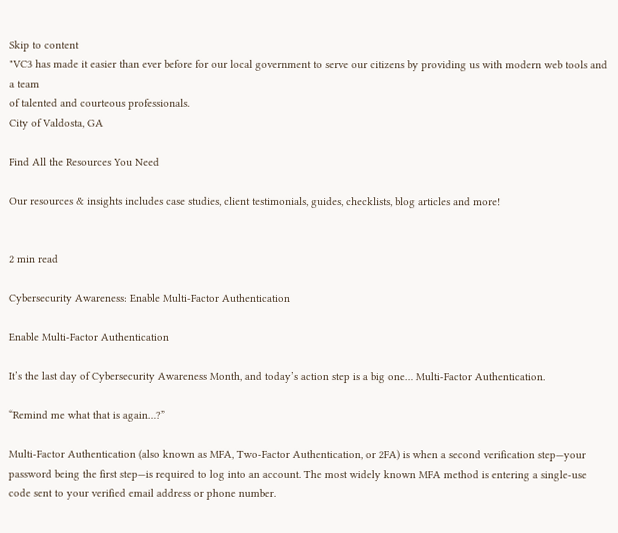Skip to content
"VC3 has made it easier than ever before for our local government to serve our citizens by providing us with modern web tools and a team
of talented and courteous professionals.
City of Valdosta, GA

Find All the Resources You Need

Our resources & insights includes case studies, client testimonials, guides, checklists, blog articles and more!


2 min read

Cybersecurity Awareness: Enable Multi-Factor Authentication

Enable Multi-Factor Authentication

It’s the last day of Cybersecurity Awareness Month, and today’s action step is a big one… Multi-Factor Authentication.

“Remind me what that is again…?”

Multi-Factor Authentication (also known as MFA, Two-Factor Authentication, or 2FA) is when a second verification step—your password being the first step—is required to log into an account. The most widely known MFA method is entering a single-use code sent to your verified email address or phone number.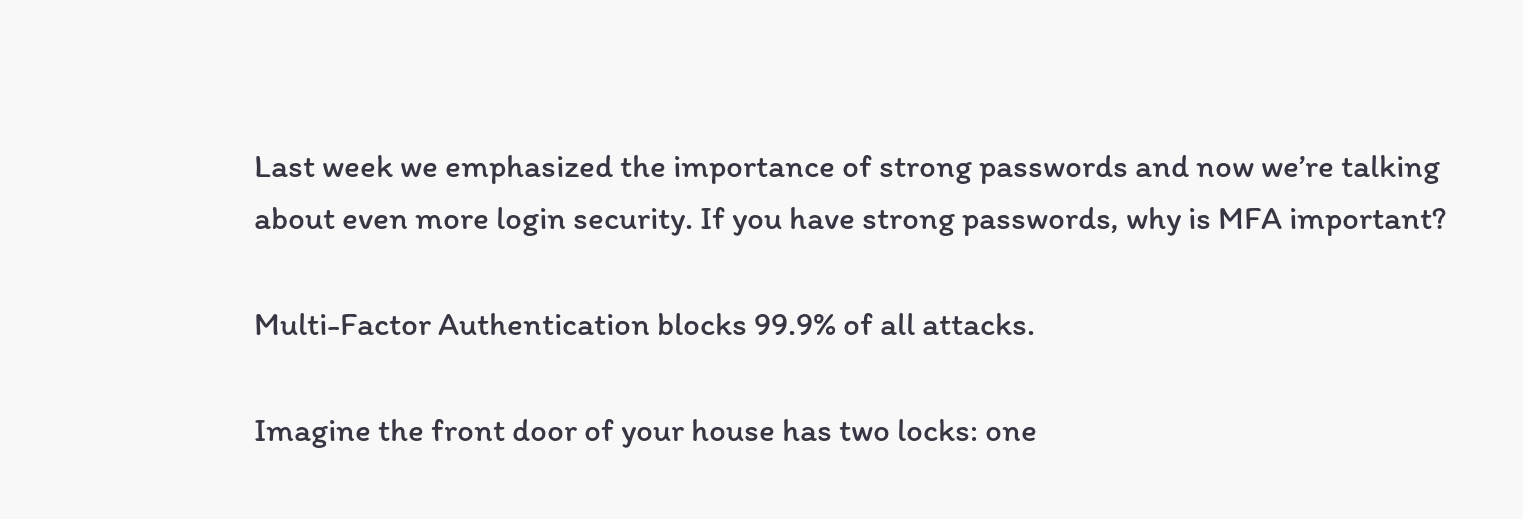Last week we emphasized the importance of strong passwords and now we’re talking about even more login security. If you have strong passwords, why is MFA important?

Multi-Factor Authentication blocks 99.9% of all attacks.

Imagine the front door of your house has two locks: one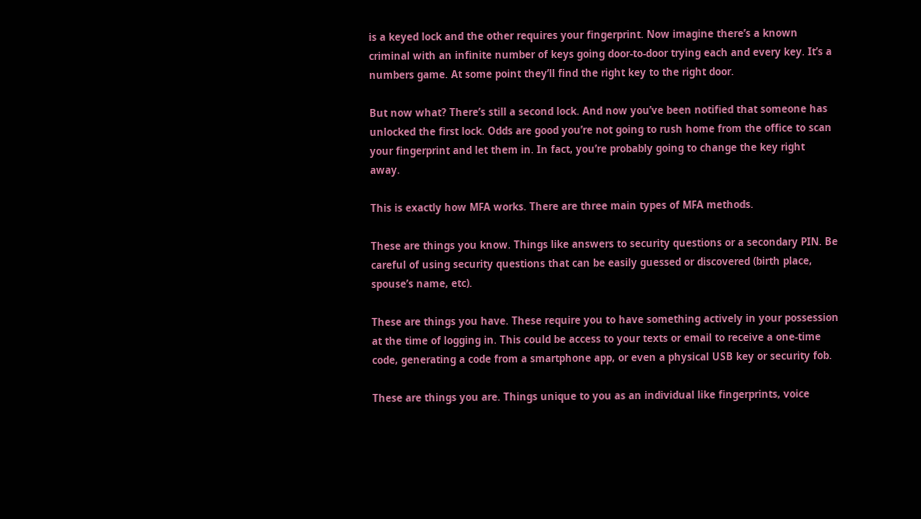is a keyed lock and the other requires your fingerprint. Now imagine there’s a known criminal with an infinite number of keys going door-to-door trying each and every key. It’s a numbers game. At some point they’ll find the right key to the right door.

But now what? There’s still a second lock. And now you’ve been notified that someone has unlocked the first lock. Odds are good you’re not going to rush home from the office to scan your fingerprint and let them in. In fact, you’re probably going to change the key right away.

This is exactly how MFA works. There are three main types of MFA methods.

These are things you know. Things like answers to security questions or a secondary PIN. Be careful of using security questions that can be easily guessed or discovered (birth place, spouse’s name, etc).

These are things you have. These require you to have something actively in your possession at the time of logging in. This could be access to your texts or email to receive a one-time code, generating a code from a smartphone app, or even a physical USB key or security fob.

These are things you are. Things unique to you as an individual like fingerprints, voice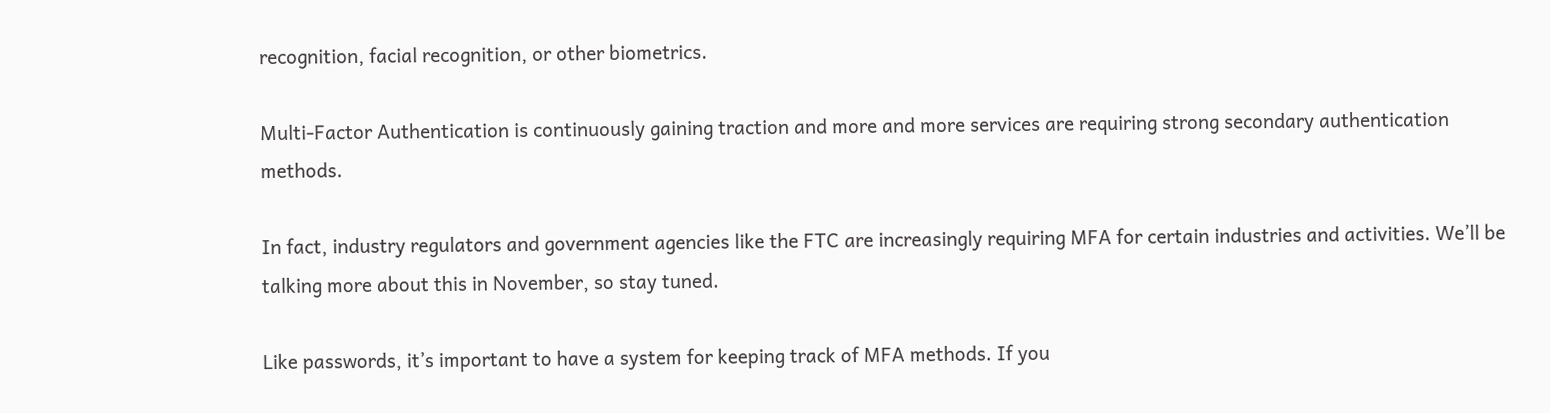recognition, facial recognition, or other biometrics.

Multi-Factor Authentication is continuously gaining traction and more and more services are requiring strong secondary authentication methods.

In fact, industry regulators and government agencies like the FTC are increasingly requiring MFA for certain industries and activities. We’ll be talking more about this in November, so stay tuned.

Like passwords, it’s important to have a system for keeping track of MFA methods. If you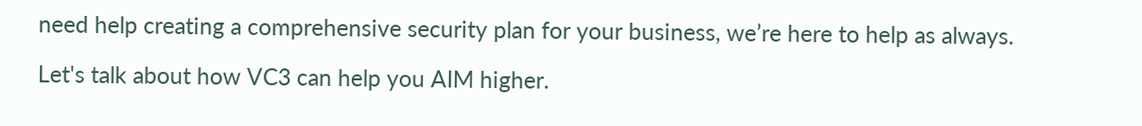need help creating a comprehensive security plan for your business, we’re here to help as always.

Let's talk about how VC3 can help you AIM higher.